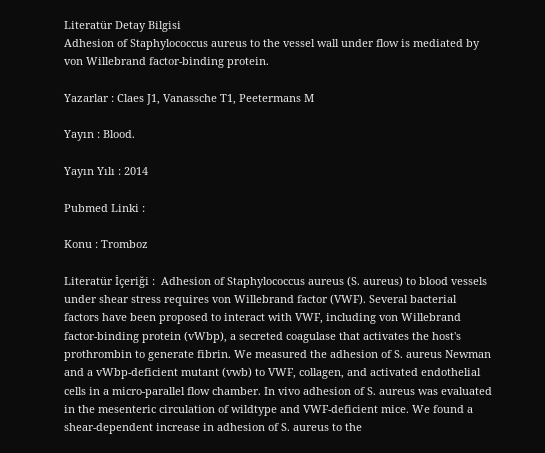Literatür Detay Bilgisi
Adhesion of Staphylococcus aureus to the vessel wall under flow is mediated by von Willebrand factor-binding protein.

Yazarlar : Claes J1, Vanassche T1, Peetermans M

Yayın : Blood.

Yayın Yılı : 2014

Pubmed Linki :

Konu : Tromboz

Literatür İçeriği :  Adhesion of Staphylococcus aureus (S. aureus) to blood vessels under shear stress requires von Willebrand factor (VWF). Several bacterial factors have been proposed to interact with VWF, including von Willebrand factor-binding protein (vWbp), a secreted coagulase that activates the host's prothrombin to generate fibrin. We measured the adhesion of S. aureus Newman and a vWbp-deficient mutant (vwb) to VWF, collagen, and activated endothelial cells in a micro-parallel flow chamber. In vivo adhesion of S. aureus was evaluated in the mesenteric circulation of wildtype and VWF-deficient mice. We found a shear-dependent increase in adhesion of S. aureus to the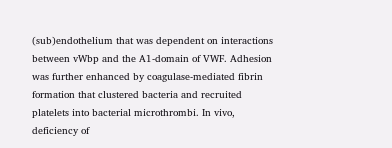(sub)endothelium that was dependent on interactions between vWbp and the A1-domain of VWF. Adhesion was further enhanced by coagulase-mediated fibrin formation that clustered bacteria and recruited platelets into bacterial microthrombi. In vivo, deficiency of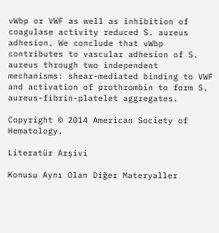vWbp or VWF as well as inhibition of coagulase activity reduced S. aureus adhesion. We conclude that vWbp contributes to vascular adhesion of S. aureus through two independent mechanisms: shear-mediated binding to VWF and activation of prothrombin to form S. aureus-fibrin-platelet aggregates.

Copyright © 2014 American Society of Hematology.

Literatür Arşivi

Konusu Aynı Olan Diğer Materyaller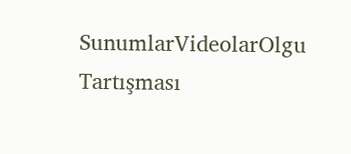SunumlarVideolarOlgu Tartışması